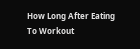How Long After Eating To Workout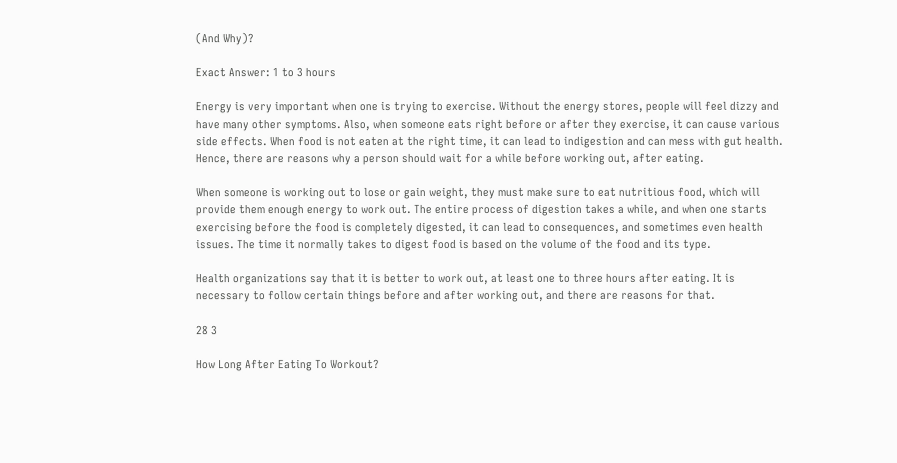(And Why)?

Exact Answer: 1 to 3 hours

Energy is very important when one is trying to exercise. Without the energy stores, people will feel dizzy and have many other symptoms. Also, when someone eats right before or after they exercise, it can cause various side effects. When food is not eaten at the right time, it can lead to indigestion and can mess with gut health. Hence, there are reasons why a person should wait for a while before working out, after eating.

When someone is working out to lose or gain weight, they must make sure to eat nutritious food, which will provide them enough energy to work out. The entire process of digestion takes a while, and when one starts exercising before the food is completely digested, it can lead to consequences, and sometimes even health issues. The time it normally takes to digest food is based on the volume of the food and its type.

Health organizations say that it is better to work out, at least one to three hours after eating. It is necessary to follow certain things before and after working out, and there are reasons for that.

28 3

How Long After Eating To Workout?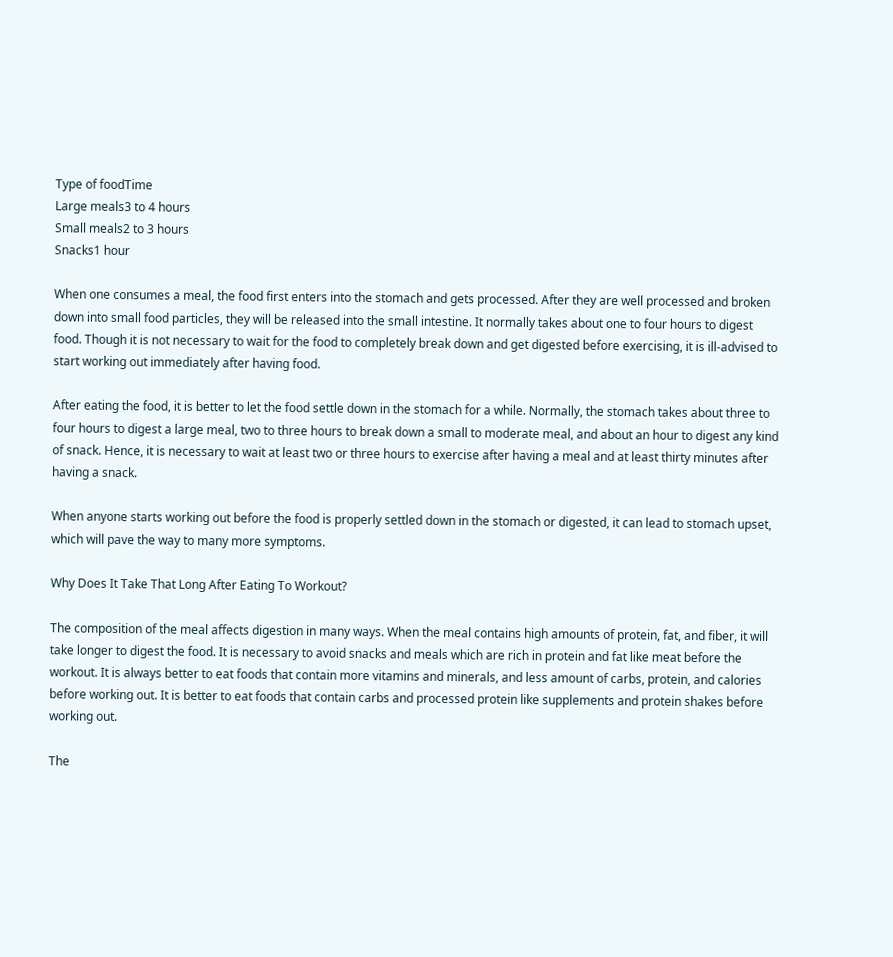Type of foodTime
Large meals3 to 4 hours
Small meals2 to 3 hours
Snacks1 hour

When one consumes a meal, the food first enters into the stomach and gets processed. After they are well processed and broken down into small food particles, they will be released into the small intestine. It normally takes about one to four hours to digest food. Though it is not necessary to wait for the food to completely break down and get digested before exercising, it is ill-advised to start working out immediately after having food.

After eating the food, it is better to let the food settle down in the stomach for a while. Normally, the stomach takes about three to four hours to digest a large meal, two to three hours to break down a small to moderate meal, and about an hour to digest any kind of snack. Hence, it is necessary to wait at least two or three hours to exercise after having a meal and at least thirty minutes after having a snack.

When anyone starts working out before the food is properly settled down in the stomach or digested, it can lead to stomach upset, which will pave the way to many more symptoms.

Why Does It Take That Long After Eating To Workout?

The composition of the meal affects digestion in many ways. When the meal contains high amounts of protein, fat, and fiber, it will take longer to digest the food. It is necessary to avoid snacks and meals which are rich in protein and fat like meat before the workout. It is always better to eat foods that contain more vitamins and minerals, and less amount of carbs, protein, and calories before working out. It is better to eat foods that contain carbs and processed protein like supplements and protein shakes before working out.

The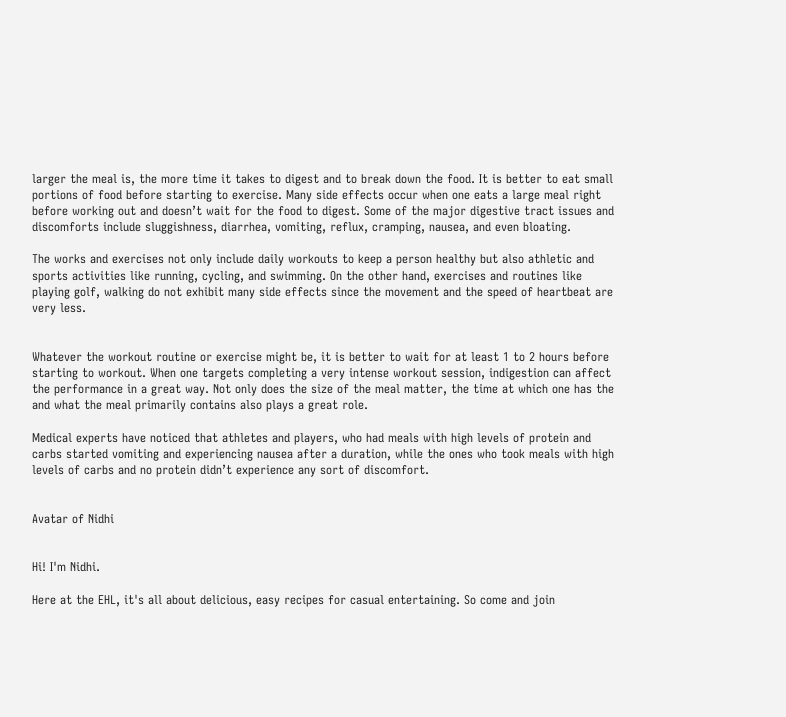larger the meal is, the more time it takes to digest and to break down the food. It is better to eat small portions of food before starting to exercise. Many side effects occur when one eats a large meal right before working out and doesn’t wait for the food to digest. Some of the major digestive tract issues and discomforts include sluggishness, diarrhea, vomiting, reflux, cramping, nausea, and even bloating.

The works and exercises not only include daily workouts to keep a person healthy but also athletic and sports activities like running, cycling, and swimming. On the other hand, exercises and routines like playing golf, walking do not exhibit many side effects since the movement and the speed of heartbeat are very less.


Whatever the workout routine or exercise might be, it is better to wait for at least 1 to 2 hours before starting to workout. When one targets completing a very intense workout session, indigestion can affect the performance in a great way. Not only does the size of the meal matter, the time at which one has the and what the meal primarily contains also plays a great role.

Medical experts have noticed that athletes and players, who had meals with high levels of protein and carbs started vomiting and experiencing nausea after a duration, while the ones who took meals with high levels of carbs and no protein didn’t experience any sort of discomfort.


Avatar of Nidhi


Hi! I'm Nidhi.

Here at the EHL, it's all about delicious, easy recipes for casual entertaining. So come and join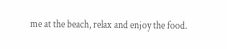me at the beach, relax and enjoy the food.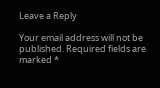Leave a Reply

Your email address will not be published. Required fields are marked *